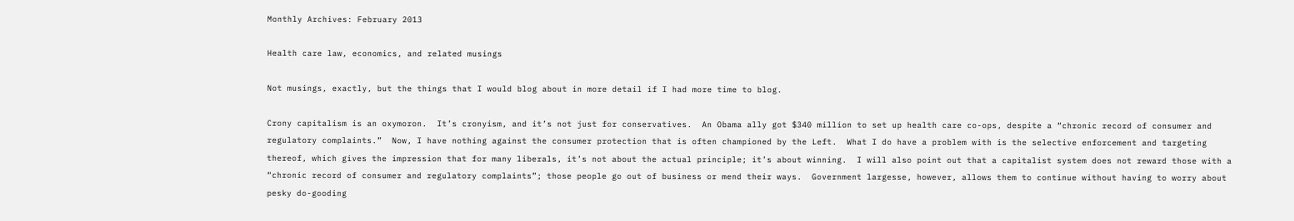Monthly Archives: February 2013

Health care law, economics, and related musings

Not musings, exactly, but the things that I would blog about in more detail if I had more time to blog.

Crony capitalism is an oxymoron.  It’s cronyism, and it’s not just for conservatives.  An Obama ally got $340 million to set up health care co-ops, despite a “chronic record of consumer and regulatory complaints.”  Now, I have nothing against the consumer protection that is often championed by the Left.  What I do have a problem with is the selective enforcement and targeting thereof, which gives the impression that for many liberals, it’s not about the actual principle; it’s about winning.  I will also point out that a capitalist system does not reward those with a “chronic record of consumer and regulatory complaints”; those people go out of business or mend their ways.  Government largesse, however, allows them to continue without having to worry about pesky do-gooding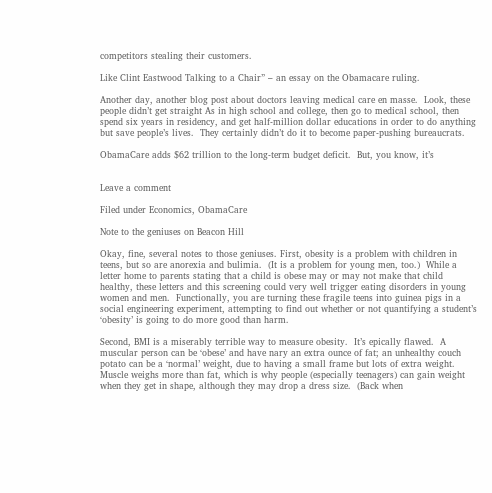competitors stealing their customers.

Like Clint Eastwood Talking to a Chair” – an essay on the Obamacare ruling.

Another day, another blog post about doctors leaving medical care en masse.  Look, these people didn’t get straight As in high school and college, then go to medical school, then spend six years in residency, and get half-million dollar educations in order to do anything but save people’s lives.  They certainly didn’t do it to become paper-pushing bureaucrats.

ObamaCare adds $62 trillion to the long-term budget deficit.  But, you know, it’s


Leave a comment

Filed under Economics, ObamaCare

Note to the geniuses on Beacon Hill

Okay, fine, several notes to those geniuses. First, obesity is a problem with children in teens, but so are anorexia and bulimia.  (It is a problem for young men, too.)  While a letter home to parents stating that a child is obese may or may not make that child healthy, these letters and this screening could very well trigger eating disorders in young women and men.  Functionally, you are turning these fragile teens into guinea pigs in a social engineering experiment, attempting to find out whether or not quantifying a student’s ‘obesity’ is going to do more good than harm.

Second, BMI is a miserably terrible way to measure obesity.  It’s epically flawed.  A muscular person can be ‘obese’ and have nary an extra ounce of fat; an unhealthy couch potato can be a ‘normal’ weight, due to having a small frame but lots of extra weight.  Muscle weighs more than fat, which is why people (especially teenagers) can gain weight when they get in shape, although they may drop a dress size.  (Back when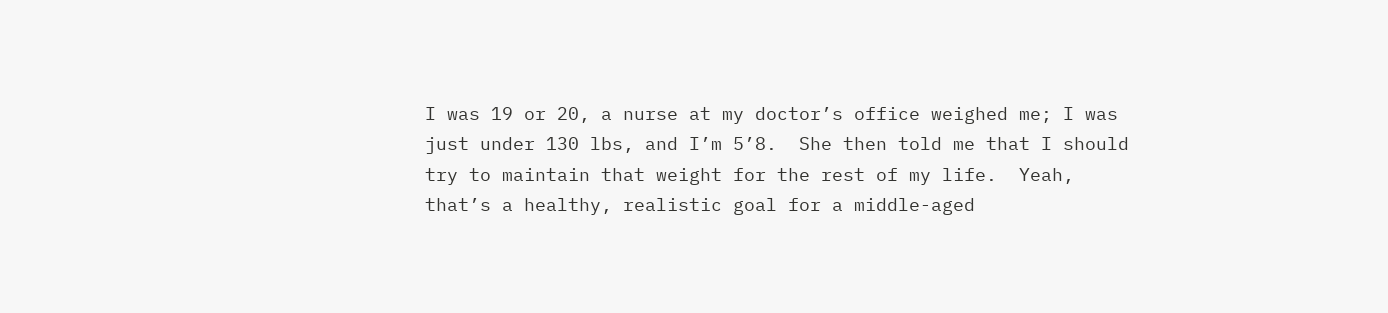I was 19 or 20, a nurse at my doctor’s office weighed me; I was just under 130 lbs, and I’m 5’8.  She then told me that I should try to maintain that weight for the rest of my life.  Yeah, that’s a healthy, realistic goal for a middle-aged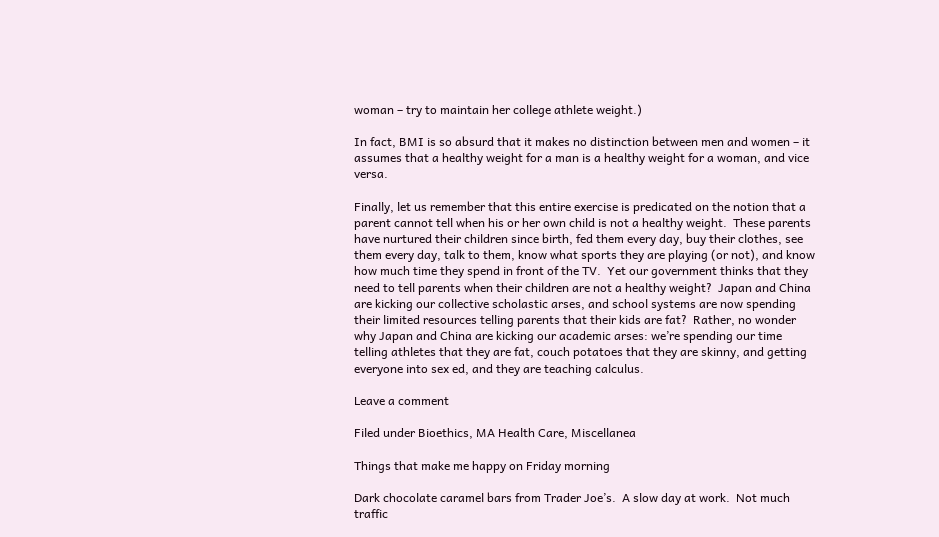woman – try to maintain her college athlete weight.)

In fact, BMI is so absurd that it makes no distinction between men and women – it assumes that a healthy weight for a man is a healthy weight for a woman, and vice versa.

Finally, let us remember that this entire exercise is predicated on the notion that a parent cannot tell when his or her own child is not a healthy weight.  These parents have nurtured their children since birth, fed them every day, buy their clothes, see them every day, talk to them, know what sports they are playing (or not), and know how much time they spend in front of the TV.  Yet our government thinks that they need to tell parents when their children are not a healthy weight?  Japan and China are kicking our collective scholastic arses, and school systems are now spending their limited resources telling parents that their kids are fat?  Rather, no wonder why Japan and China are kicking our academic arses: we’re spending our time telling athletes that they are fat, couch potatoes that they are skinny, and getting everyone into sex ed, and they are teaching calculus.

Leave a comment

Filed under Bioethics, MA Health Care, Miscellanea

Things that make me happy on Friday morning

Dark chocolate caramel bars from Trader Joe’s.  A slow day at work.  Not much traffic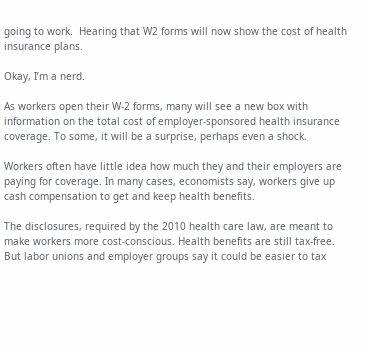going to work.  Hearing that W2 forms will now show the cost of health insurance plans.

Okay, I’m a nerd.

As workers open their W-2 forms, many will see a new box with information on the total cost of employer-sponsored health insurance coverage. To some, it will be a surprise, perhaps even a shock.

Workers often have little idea how much they and their employers are paying for coverage. In many cases, economists say, workers give up cash compensation to get and keep health benefits.

The disclosures, required by the 2010 health care law, are meant to make workers more cost-conscious. Health benefits are still tax-free. But labor unions and employer groups say it could be easier to tax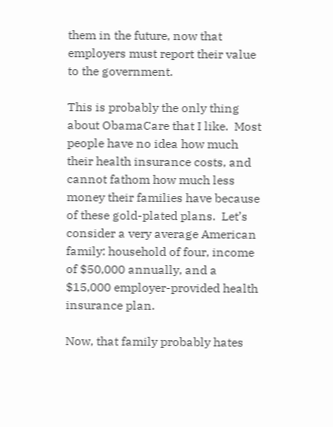them in the future, now that employers must report their value to the government.

This is probably the only thing about ObamaCare that I like.  Most people have no idea how much their health insurance costs, and cannot fathom how much less money their families have because of these gold-plated plans.  Let’s consider a very average American family: household of four, income of $50,000 annually, and a $15,000 employer-provided health insurance plan.

Now, that family probably hates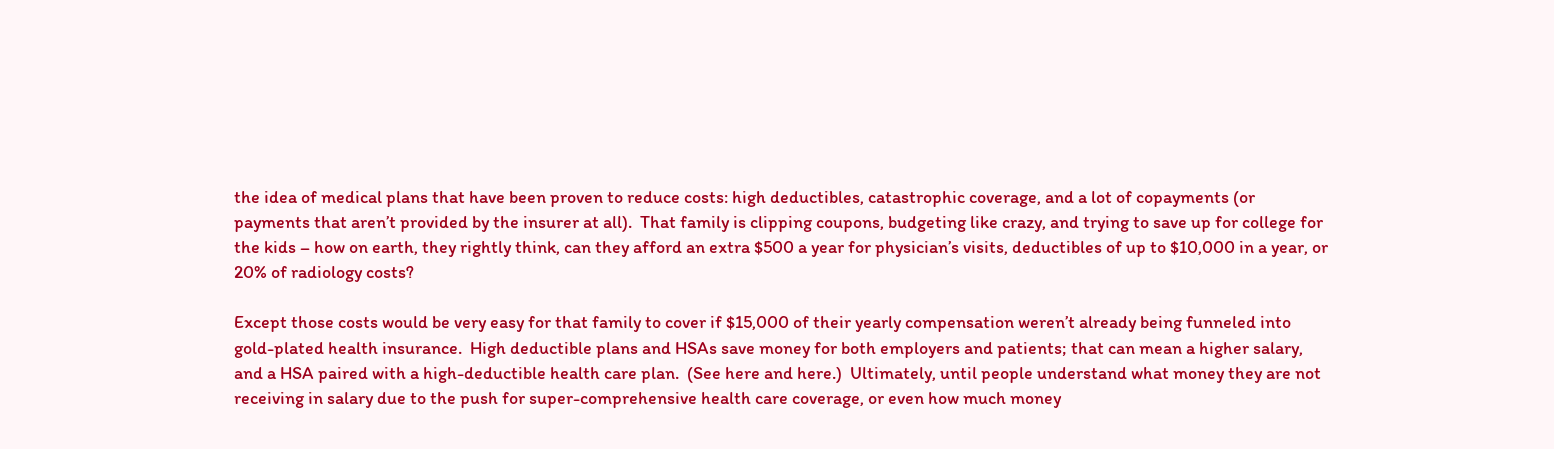the idea of medical plans that have been proven to reduce costs: high deductibles, catastrophic coverage, and a lot of copayments (or payments that aren’t provided by the insurer at all).  That family is clipping coupons, budgeting like crazy, and trying to save up for college for the kids – how on earth, they rightly think, can they afford an extra $500 a year for physician’s visits, deductibles of up to $10,000 in a year, or 20% of radiology costs?

Except those costs would be very easy for that family to cover if $15,000 of their yearly compensation weren’t already being funneled into gold-plated health insurance.  High deductible plans and HSAs save money for both employers and patients; that can mean a higher salary, and a HSA paired with a high-deductible health care plan.  (See here and here.)  Ultimately, until people understand what money they are not receiving in salary due to the push for super-comprehensive health care coverage, or even how much money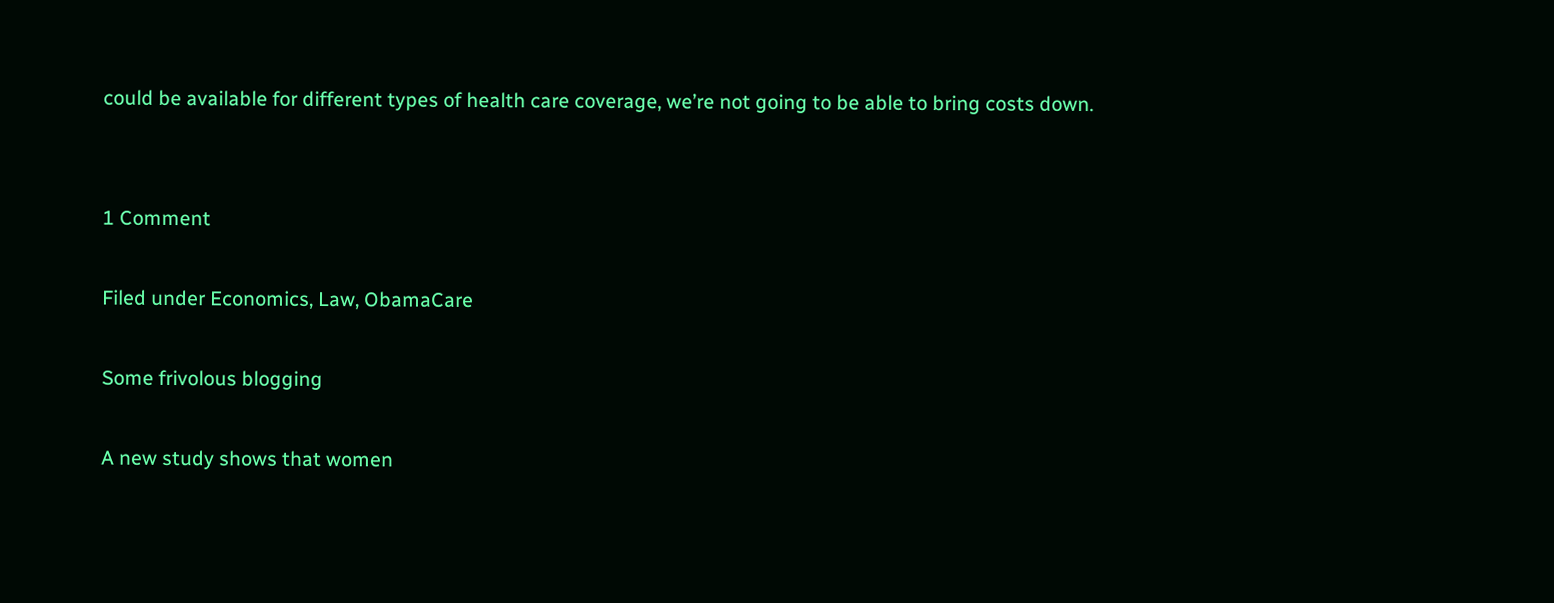could be available for different types of health care coverage, we’re not going to be able to bring costs down.


1 Comment

Filed under Economics, Law, ObamaCare

Some frivolous blogging

A new study shows that women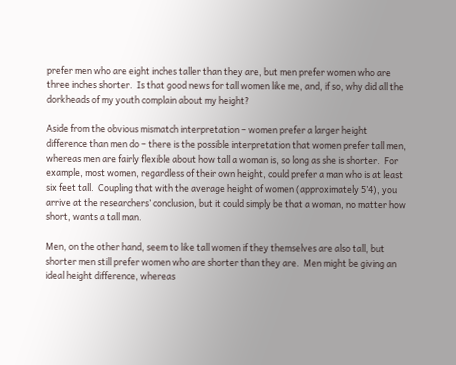prefer men who are eight inches taller than they are, but men prefer women who are three inches shorter.  Is that good news for tall women like me, and, if so, why did all the dorkheads of my youth complain about my height?

Aside from the obvious mismatch interpretation – women prefer a larger height difference than men do – there is the possible interpretation that women prefer tall men, whereas men are fairly flexible about how tall a woman is, so long as she is shorter.  For example, most women, regardless of their own height, could prefer a man who is at least six feet tall.  Coupling that with the average height of women (approximately 5’4), you arrive at the researchers’ conclusion, but it could simply be that a woman, no matter how short, wants a tall man.

Men, on the other hand, seem to like tall women if they themselves are also tall, but shorter men still prefer women who are shorter than they are.  Men might be giving an ideal height difference, whereas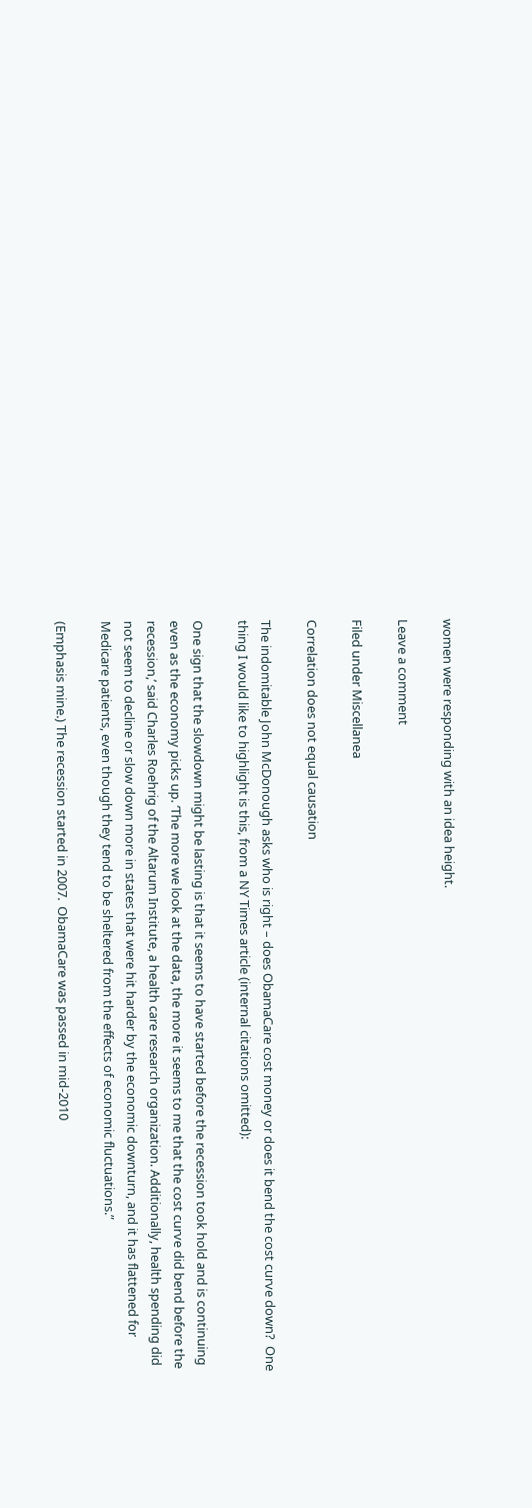women were responding with an idea height.

Leave a comment

Filed under Miscellanea

Correlation does not equal causation

The indomitable John McDonough asks who is right – does ObamaCare cost money or does it bend the cost curve down?  One thing I would like to highlight is this, from a NY Times article (internal citations omitted):

One sign that the slowdown might be lasting is that it seems to have started before the recession took hold and is continuing even as the economy picks up. ‘The more we look at the data, the more it seems to me that the cost curve did bend before the recession,’ said Charles Roehrig of the Altarum Institute, a health care research organization. Additionally, health spending did not seem to decline or slow down more in states that were hit harder by the economic downturn, and it has flattened for Medicare patients, even though they tend to be sheltered from the effects of economic fluctuations.”

(Emphasis mine.) The recession started in 2007.  ObamaCare was passed in mid-2010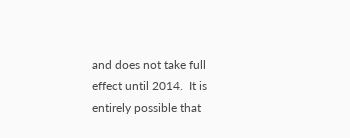and does not take full effect until 2014.  It is entirely possible that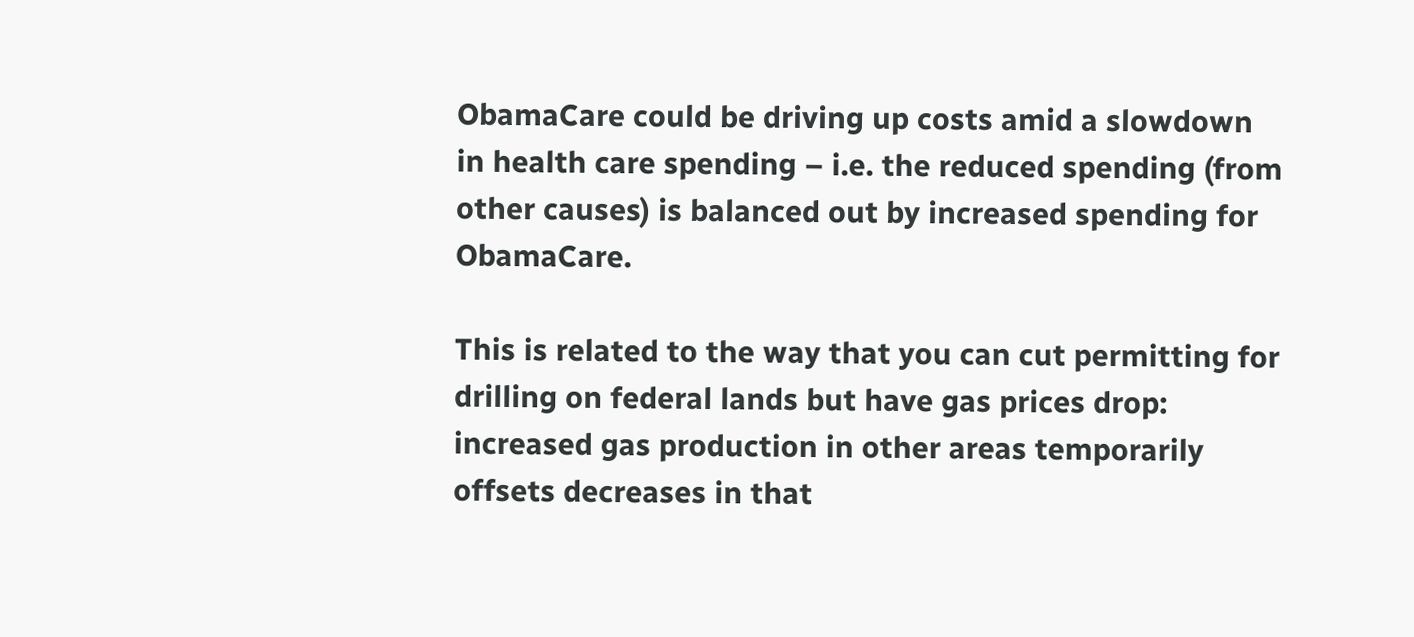ObamaCare could be driving up costs amid a slowdown in health care spending – i.e. the reduced spending (from other causes) is balanced out by increased spending for ObamaCare.

This is related to the way that you can cut permitting for drilling on federal lands but have gas prices drop: increased gas production in other areas temporarily offsets decreases in that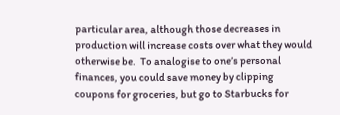particular area, although those decreases in production will increase costs over what they would otherwise be.  To analogise to one’s personal finances, you could save money by clipping coupons for groceries, but go to Starbucks for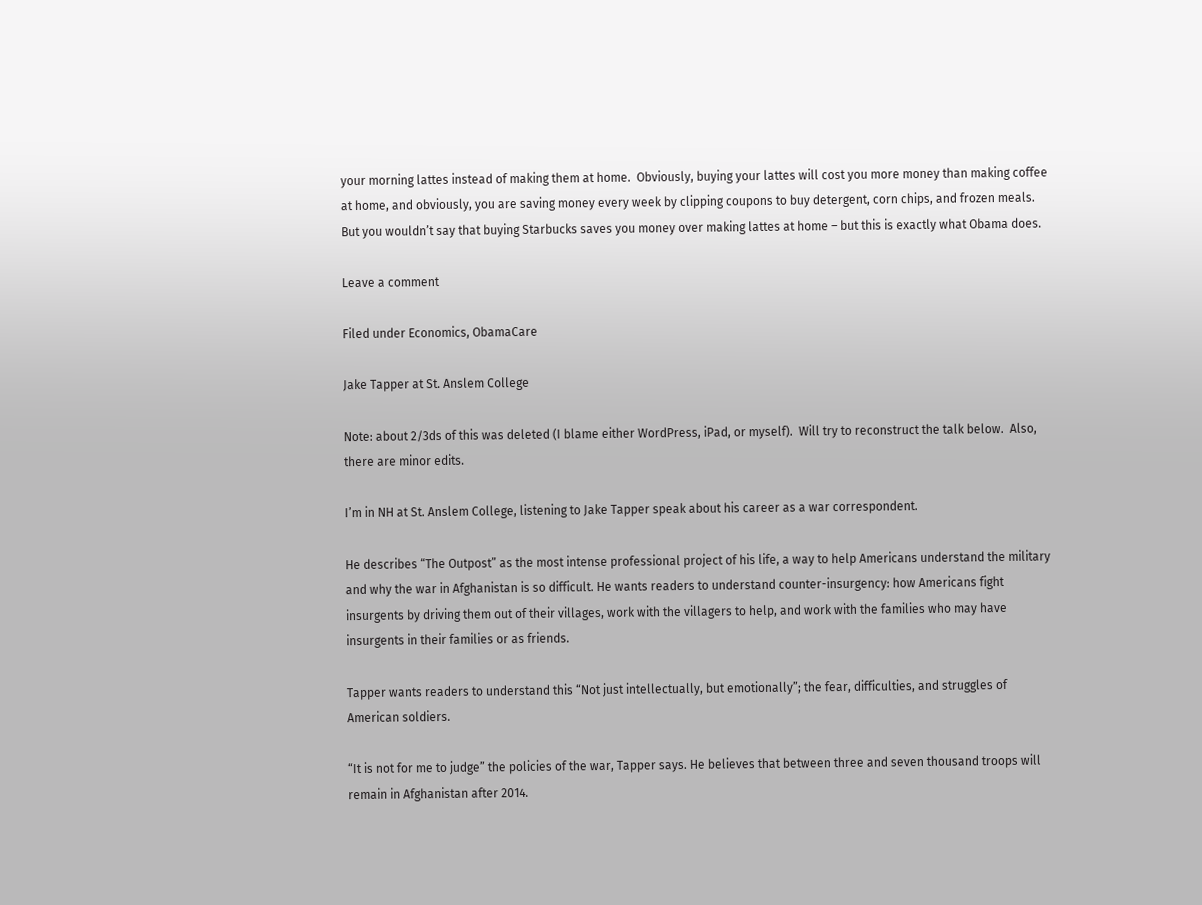your morning lattes instead of making them at home.  Obviously, buying your lattes will cost you more money than making coffee at home, and obviously, you are saving money every week by clipping coupons to buy detergent, corn chips, and frozen meals.  But you wouldn’t say that buying Starbucks saves you money over making lattes at home – but this is exactly what Obama does.

Leave a comment

Filed under Economics, ObamaCare

Jake Tapper at St. Anslem College

Note: about 2/3ds of this was deleted (I blame either WordPress, iPad, or myself).  Will try to reconstruct the talk below.  Also, there are minor edits.

I’m in NH at St. Anslem College, listening to Jake Tapper speak about his career as a war correspondent.

He describes “The Outpost” as the most intense professional project of his life, a way to help Americans understand the military and why the war in Afghanistan is so difficult. He wants readers to understand counter-insurgency: how Americans fight insurgents by driving them out of their villages, work with the villagers to help, and work with the families who may have insurgents in their families or as friends.

Tapper wants readers to understand this “Not just intellectually, but emotionally”; the fear, difficulties, and struggles of American soldiers.

“It is not for me to judge” the policies of the war, Tapper says. He believes that between three and seven thousand troops will remain in Afghanistan after 2014.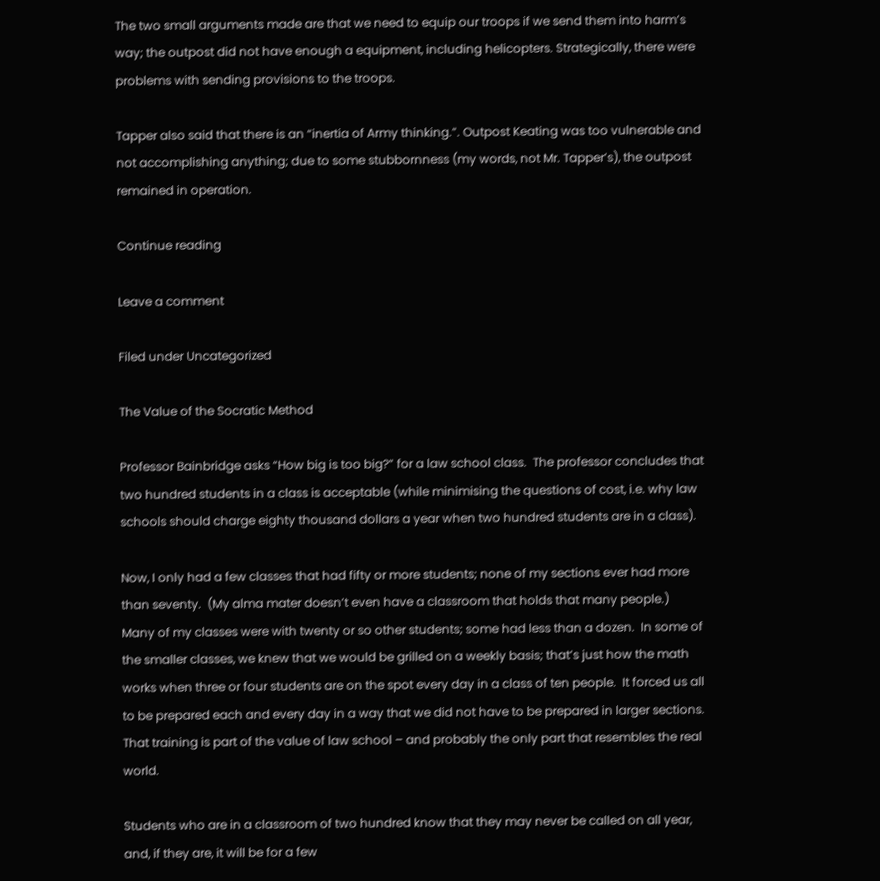The two small arguments made are that we need to equip our troops if we send them into harm’s way; the outpost did not have enough a equipment, including helicopters. Strategically, there were problems with sending provisions to the troops.

Tapper also said that there is an “inertia of Army thinking.”. Outpost Keating was too vulnerable and not accomplishing anything; due to some stubbornness (my words, not Mr. Tapper’s), the outpost remained in operation.

Continue reading

Leave a comment

Filed under Uncategorized

The Value of the Socratic Method

Professor Bainbridge asks “How big is too big?” for a law school class.  The professor concludes that two hundred students in a class is acceptable (while minimising the questions of cost, i.e. why law schools should charge eighty thousand dollars a year when two hundred students are in a class).

Now, I only had a few classes that had fifty or more students; none of my sections ever had more than seventy.  (My alma mater doesn’t even have a classroom that holds that many people.)  Many of my classes were with twenty or so other students; some had less than a dozen.  In some of the smaller classes, we knew that we would be grilled on a weekly basis; that’s just how the math works when three or four students are on the spot every day in a class of ten people.  It forced us all to be prepared each and every day in a way that we did not have to be prepared in larger sections. That training is part of the value of law school – and probably the only part that resembles the real world.

Students who are in a classroom of two hundred know that they may never be called on all year, and, if they are, it will be for a few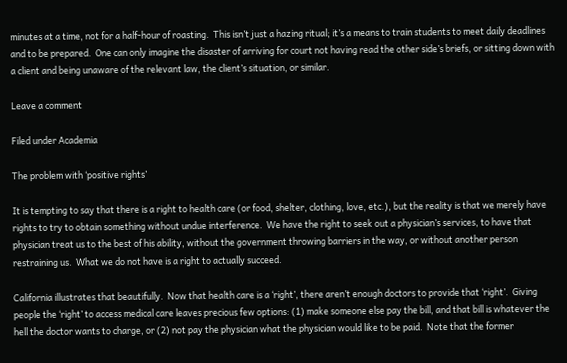minutes at a time, not for a half-hour of roasting.  This isn’t just a hazing ritual; it’s a means to train students to meet daily deadlines and to be prepared.  One can only imagine the disaster of arriving for court not having read the other side’s briefs, or sitting down with a client and being unaware of the relevant law, the client’s situation, or similar.

Leave a comment

Filed under Academia

The problem with ‘positive rights’

It is tempting to say that there is a right to health care (or food, shelter, clothing, love, etc.), but the reality is that we merely have rights to try to obtain something without undue interference.  We have the right to seek out a physician’s services, to have that physician treat us to the best of his ability, without the government throwing barriers in the way, or without another person restraining us.  What we do not have is a right to actually succeed.

California illustrates that beautifully.  Now that health care is a ‘right’, there aren’t enough doctors to provide that ‘right’.  Giving people the ‘right’ to access medical care leaves precious few options: (1) make someone else pay the bill, and that bill is whatever the hell the doctor wants to charge, or (2) not pay the physician what the physician would like to be paid.  Note that the former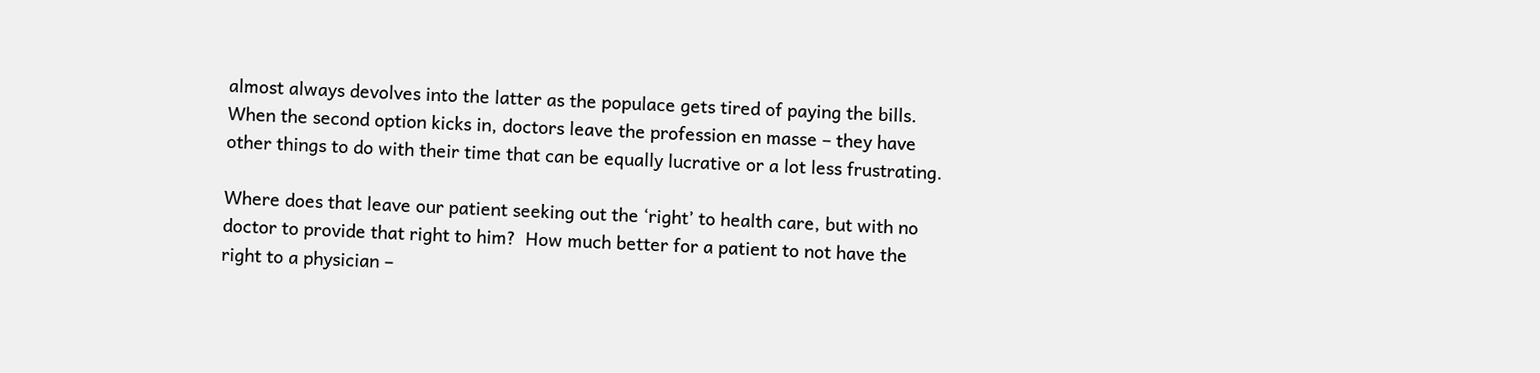almost always devolves into the latter as the populace gets tired of paying the bills.  When the second option kicks in, doctors leave the profession en masse – they have other things to do with their time that can be equally lucrative or a lot less frustrating.

Where does that leave our patient seeking out the ‘right’ to health care, but with no doctor to provide that right to him?  How much better for a patient to not have the right to a physician –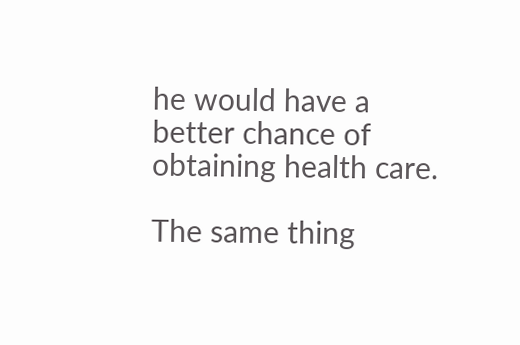he would have a better chance of obtaining health care.

The same thing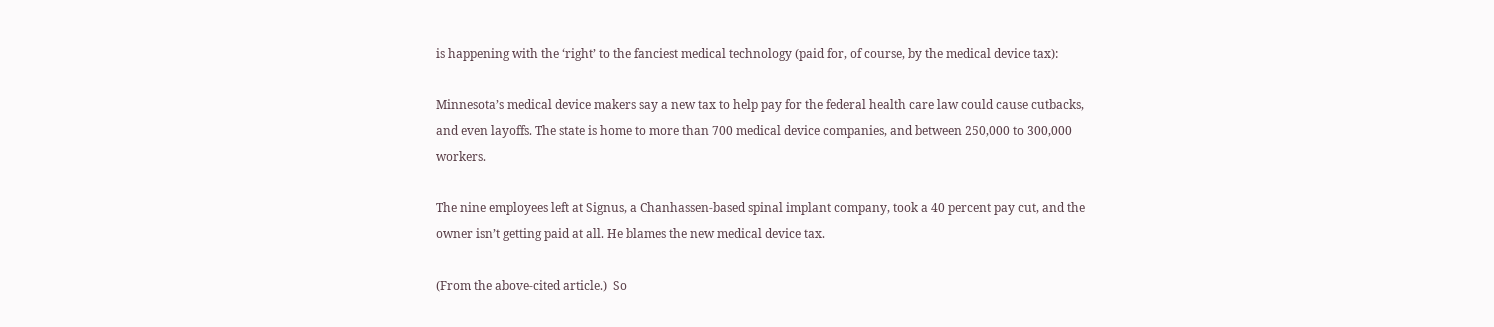is happening with the ‘right’ to the fanciest medical technology (paid for, of course, by the medical device tax):

Minnesota’s medical device makers say a new tax to help pay for the federal health care law could cause cutbacks, and even layoffs. The state is home to more than 700 medical device companies, and between 250,000 to 300,000 workers.

The nine employees left at Signus, a Chanhassen-based spinal implant company, took a 40 percent pay cut, and the owner isn’t getting paid at all. He blames the new medical device tax.

(From the above-cited article.)  So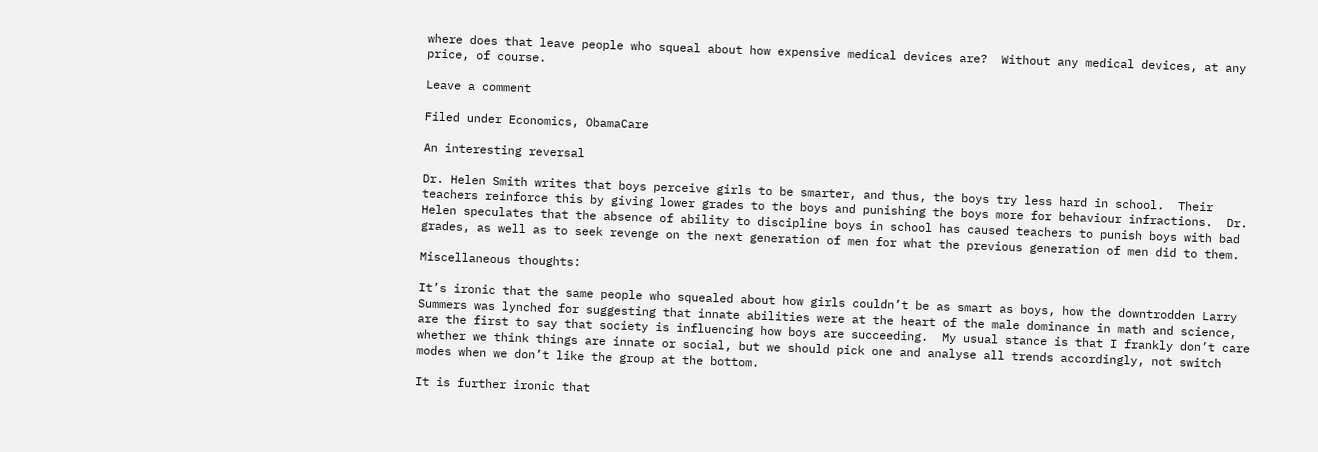where does that leave people who squeal about how expensive medical devices are?  Without any medical devices, at any price, of course.

Leave a comment

Filed under Economics, ObamaCare

An interesting reversal

Dr. Helen Smith writes that boys perceive girls to be smarter, and thus, the boys try less hard in school.  Their teachers reinforce this by giving lower grades to the boys and punishing the boys more for behaviour infractions.  Dr. Helen speculates that the absence of ability to discipline boys in school has caused teachers to punish boys with bad grades, as well as to seek revenge on the next generation of men for what the previous generation of men did to them.

Miscellaneous thoughts:

It’s ironic that the same people who squealed about how girls couldn’t be as smart as boys, how the downtrodden Larry Summers was lynched for suggesting that innate abilities were at the heart of the male dominance in math and science, are the first to say that society is influencing how boys are succeeding.  My usual stance is that I frankly don’t care whether we think things are innate or social, but we should pick one and analyse all trends accordingly, not switch modes when we don’t like the group at the bottom.

It is further ironic that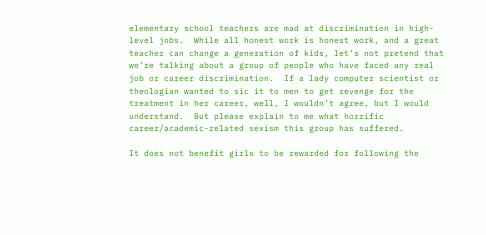elementary school teachers are mad at discrimination in high-level jobs.  While all honest work is honest work, and a great teacher can change a generation of kids, let’s not pretend that we’re talking about a group of people who have faced any real job or career discrimination.  If a lady computer scientist or theologian wanted to sic it to men to get revenge for the treatment in her career, well, I wouldn’t agree, but I would understand.  But please explain to me what horrific career/academic-related sexism this group has suffered.

It does not benefit girls to be rewarded for following the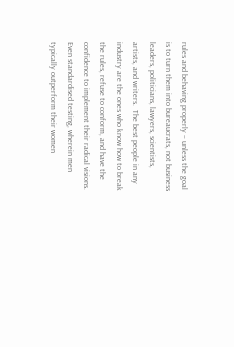rules and behaving properly – unless the goal is to turn them into bureaucrats, not business leaders, politicians, lawyers, scientists, artists, and writers.  The best people in any industry are the ones who know how to break the rules, refuse to conform, and have the confidence to implement their radical visions.  Even standardised testing, wherein men typically outperform their women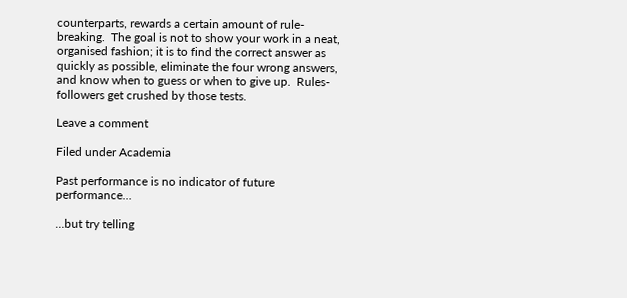counterparts, rewards a certain amount of rule-breaking.  The goal is not to show your work in a neat, organised fashion; it is to find the correct answer as quickly as possible, eliminate the four wrong answers, and know when to guess or when to give up.  Rules-followers get crushed by those tests.

Leave a comment

Filed under Academia

Past performance is no indicator of future performance…

…but try telling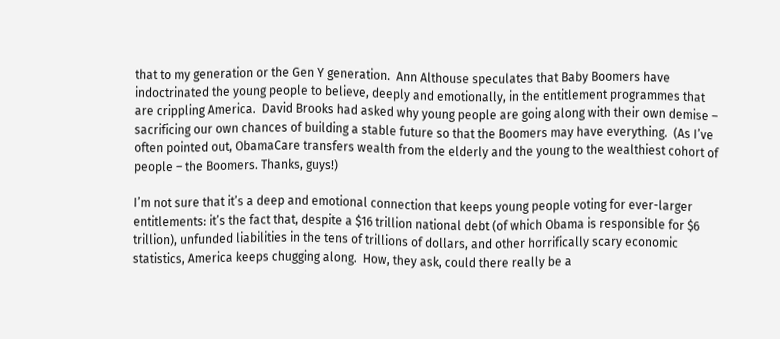that to my generation or the Gen Y generation.  Ann Althouse speculates that Baby Boomers have indoctrinated the young people to believe, deeply and emotionally, in the entitlement programmes that are crippling America.  David Brooks had asked why young people are going along with their own demise – sacrificing our own chances of building a stable future so that the Boomers may have everything.  (As I’ve often pointed out, ObamaCare transfers wealth from the elderly and the young to the wealthiest cohort of people – the Boomers. Thanks, guys!)

I’m not sure that it’s a deep and emotional connection that keeps young people voting for ever-larger entitlements: it’s the fact that, despite a $16 trillion national debt (of which Obama is responsible for $6 trillion), unfunded liabilities in the tens of trillions of dollars, and other horrifically scary economic statistics, America keeps chugging along.  How, they ask, could there really be a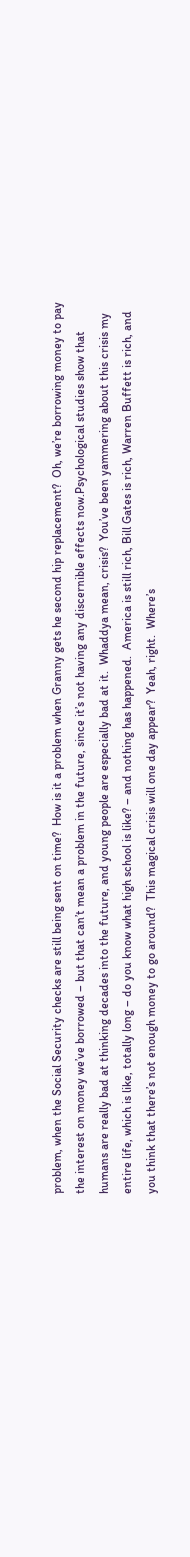problem, when the Social Security checks are still being sent on time?  How is it a problem when Granny gets he second hip replacement?  Oh, we’re borrowing money to pay the interest on money we’ve borrowed – but that can’t mean a problem in the future, since it’s not having any discernible effects now.Psychological studies show that humans are really bad at thinking decades into the future, and young people are especially bad at it.  Whaddya mean, crisis?  You’ve been yammering about this crisis my entire life, which is like, totally long – do you know what high school is like? – and nothing has happened.  America is still rich, Bill Gates is rich, Warren Buffett is rich, and you think that there’s not enough money to go around?  This magical crisis will one day appear?  Yeah, right.  Where’s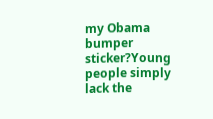my Obama bumper sticker?Young people simply lack the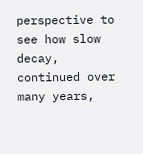perspective to see how slow decay, continued over many years,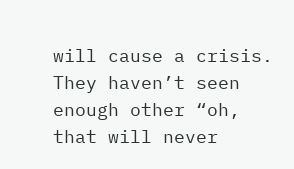will cause a crisis.  They haven’t seen enough other “oh, that will never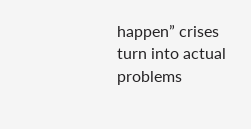happen” crises turn into actual problems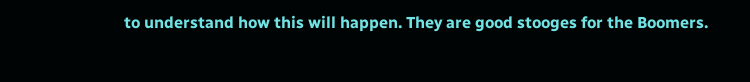to understand how this will happen. They are good stooges for the Boomers.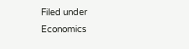Filed under Economics